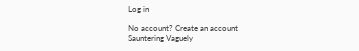Log in

No account? Create an account
Sauntering Vaguely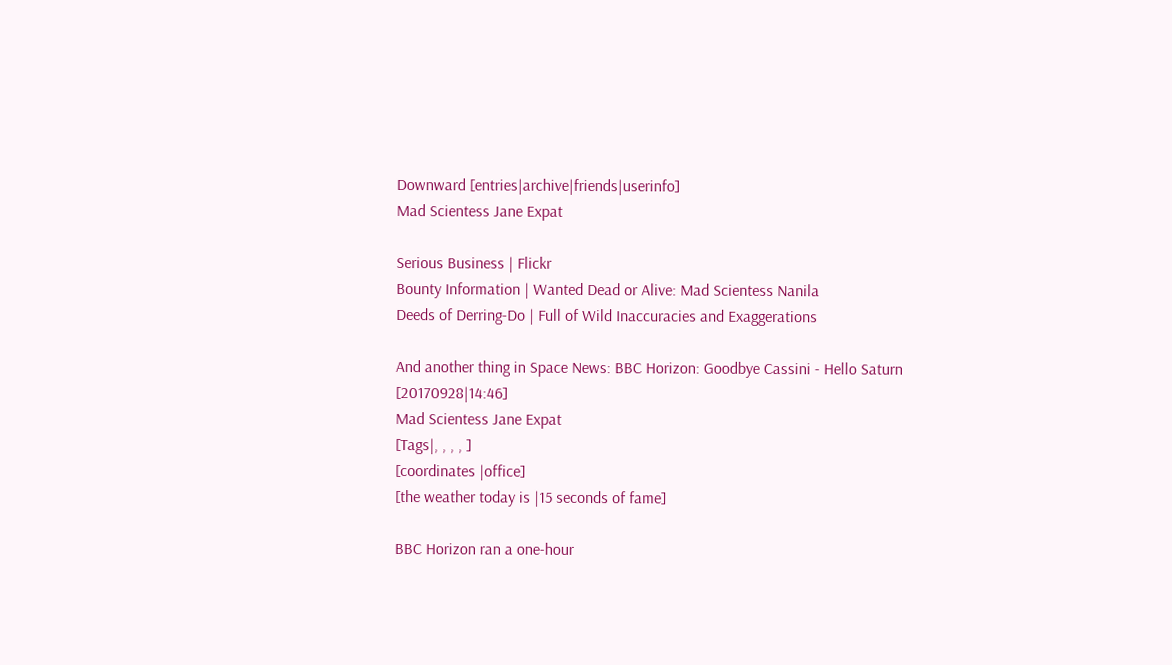Downward [entries|archive|friends|userinfo]
Mad Scientess Jane Expat

Serious Business | Flickr
Bounty Information | Wanted Dead or Alive: Mad Scientess Nanila
Deeds of Derring-Do | Full of Wild Inaccuracies and Exaggerations

And another thing in Space News: BBC Horizon: Goodbye Cassini - Hello Saturn [20170928|14:46]
Mad Scientess Jane Expat
[Tags|, , , , ]
[coordinates |office]
[the weather today is |15 seconds of fame]

BBC Horizon ran a one-hour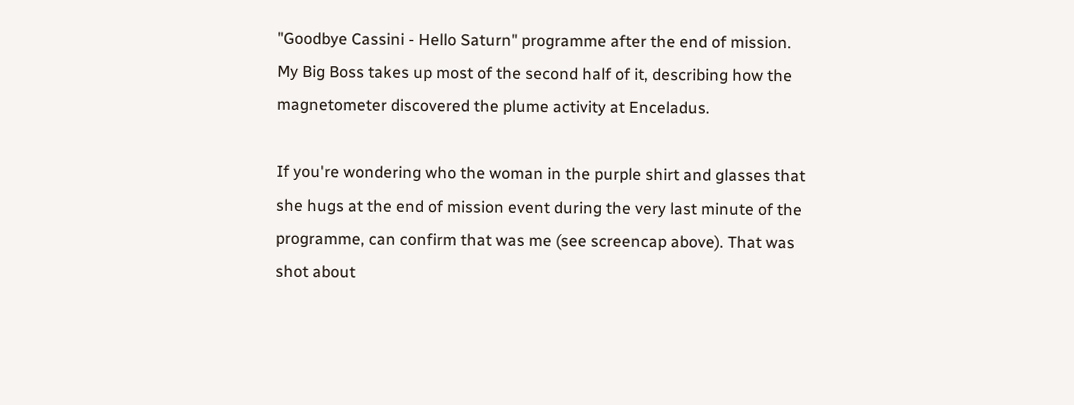"Goodbye Cassini - Hello Saturn" programme after the end of mission. My Big Boss takes up most of the second half of it, describing how the magnetometer discovered the plume activity at Enceladus.

If you're wondering who the woman in the purple shirt and glasses that she hugs at the end of mission event during the very last minute of the programme, can confirm that was me (see screencap above). That was shot about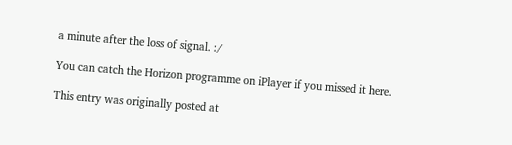a minute after the loss of signal. :/

You can catch the Horizon programme on iPlayer if you missed it here.

This entry was originally posted at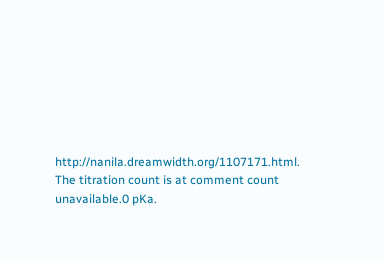http://nanila.dreamwidth.org/1107171.html. The titration count is at comment count unavailable.0 pKa.